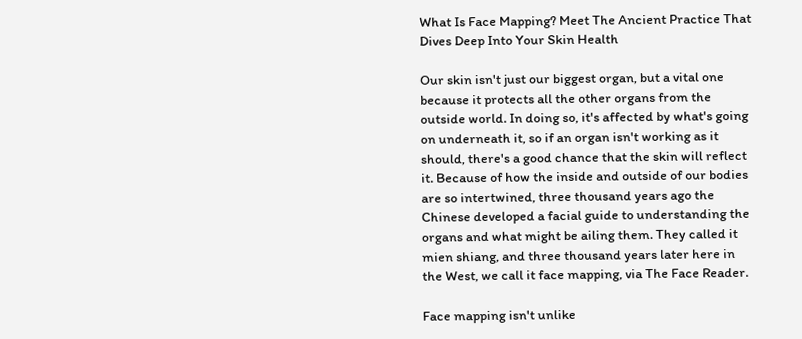What Is Face Mapping? Meet The Ancient Practice That Dives Deep Into Your Skin Health

Our skin isn't just our biggest organ, but a vital one because it protects all the other organs from the outside world. In doing so, it's affected by what's going on underneath it, so if an organ isn't working as it should, there's a good chance that the skin will reflect it. Because of how the inside and outside of our bodies are so intertwined, three thousand years ago the Chinese developed a facial guide to understanding the organs and what might be ailing them. They called it mien shiang, and three thousand years later here in the West, we call it face mapping, via The Face Reader.

Face mapping isn't unlike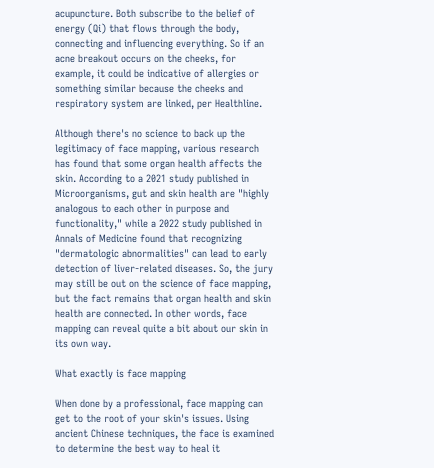acupuncture. Both subscribe to the belief of energy (Qi) that flows through the body, connecting and influencing everything. So if an acne breakout occurs on the cheeks, for example, it could be indicative of allergies or something similar because the cheeks and respiratory system are linked, per Healthline.

Although there's no science to back up the legitimacy of face mapping, various research has found that some organ health affects the skin. According to a 2021 study published in Microorganisms, gut and skin health are "highly analogous to each other in purpose and functionality," while a 2022 study published in Annals of Medicine found that recognizing "dermatologic abnormalities" can lead to early detection of liver-related diseases. So, the jury may still be out on the science of face mapping, but the fact remains that organ health and skin health are connected. In other words, face mapping can reveal quite a bit about our skin in its own way.

What exactly is face mapping

When done by a professional, face mapping can get to the root of your skin's issues. Using ancient Chinese techniques, the face is examined to determine the best way to heal it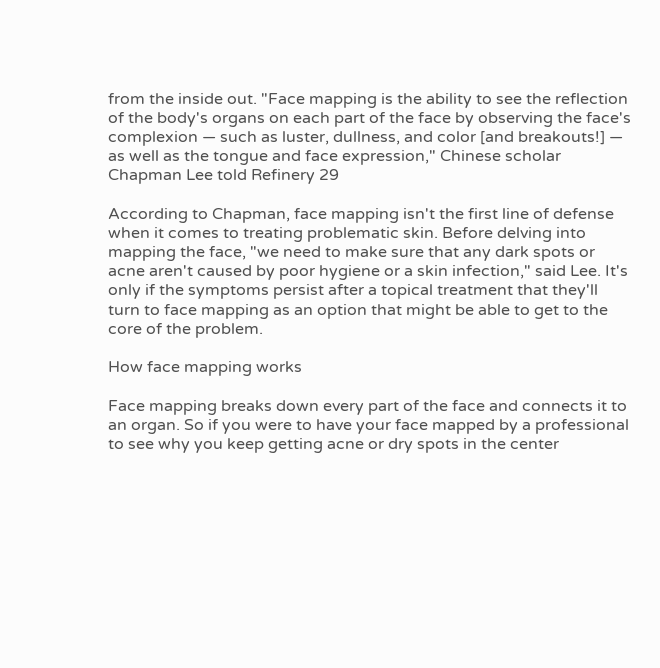from the inside out. "Face mapping is the ability to see the reflection of the body's organs on each part of the face by observing the face's complexion — such as luster, dullness, and color [and breakouts!] — as well as the tongue and face expression," Chinese scholar Chapman Lee told Refinery 29

According to Chapman, face mapping isn't the first line of defense when it comes to treating problematic skin. Before delving into mapping the face, "we need to make sure that any dark spots or acne aren't caused by poor hygiene or a skin infection," said Lee. It's only if the symptoms persist after a topical treatment that they'll turn to face mapping as an option that might be able to get to the core of the problem.

How face mapping works

Face mapping breaks down every part of the face and connects it to an organ. So if you were to have your face mapped by a professional to see why you keep getting acne or dry spots in the center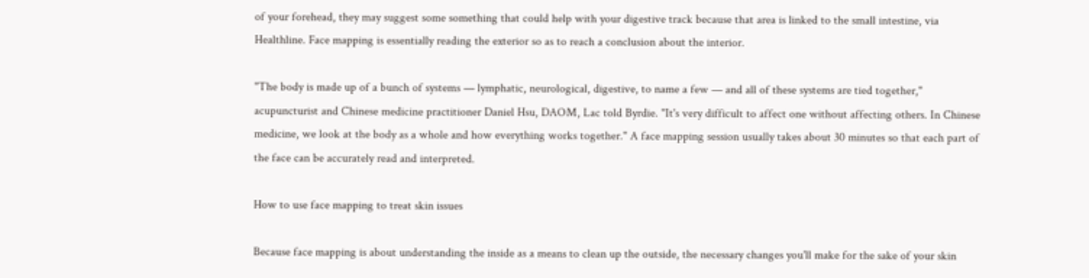of your forehead, they may suggest some something that could help with your digestive track because that area is linked to the small intestine, via Healthline. Face mapping is essentially reading the exterior so as to reach a conclusion about the interior.

"The body is made up of a bunch of systems — lymphatic, neurological, digestive, to name a few — and all of these systems are tied together," acupuncturist and Chinese medicine practitioner Daniel Hsu, DAOM, Lac told Byrdie. "It's very difficult to affect one without affecting others. In Chinese medicine, we look at the body as a whole and how everything works together." A face mapping session usually takes about 30 minutes so that each part of the face can be accurately read and interpreted.

How to use face mapping to treat skin issues

Because face mapping is about understanding the inside as a means to clean up the outside, the necessary changes you'll make for the sake of your skin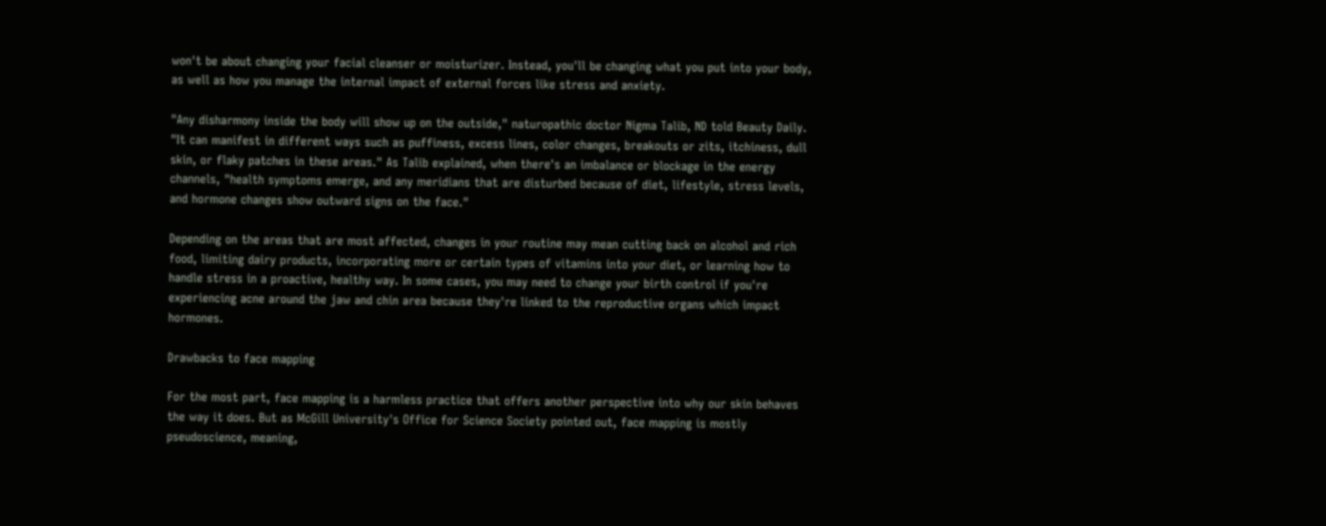won't be about changing your facial cleanser or moisturizer. Instead, you'll be changing what you put into your body, as well as how you manage the internal impact of external forces like stress and anxiety.

"Any disharmony inside the body will show up on the outside," naturopathic doctor Nigma Talib, ND told Beauty Daily. "It can manifest in different ways such as puffiness, excess lines, color changes, breakouts or zits, itchiness, dull skin, or flaky patches in these areas." As Talib explained, when there's an imbalance or blockage in the energy channels, "health symptoms emerge, and any meridians that are disturbed because of diet, lifestyle, stress levels, and hormone changes show outward signs on the face."

Depending on the areas that are most affected, changes in your routine may mean cutting back on alcohol and rich food, limiting dairy products, incorporating more or certain types of vitamins into your diet, or learning how to handle stress in a proactive, healthy way. In some cases, you may need to change your birth control if you're experiencing acne around the jaw and chin area because they're linked to the reproductive organs which impact hormones.

Drawbacks to face mapping

For the most part, face mapping is a harmless practice that offers another perspective into why our skin behaves the way it does. But as McGill University's Office for Science Society pointed out, face mapping is mostly pseudoscience, meaning,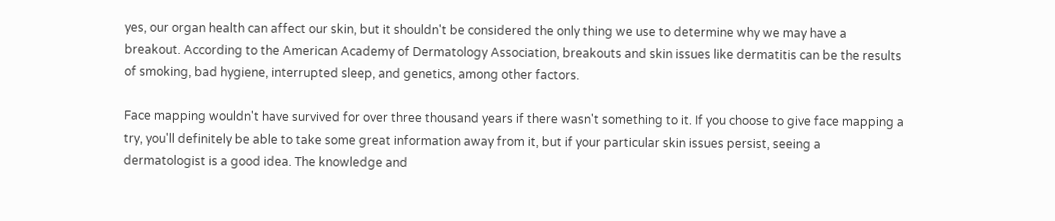yes, our organ health can affect our skin, but it shouldn't be considered the only thing we use to determine why we may have a breakout. According to the American Academy of Dermatology Association, breakouts and skin issues like dermatitis can be the results of smoking, bad hygiene, interrupted sleep, and genetics, among other factors.

Face mapping wouldn't have survived for over three thousand years if there wasn't something to it. If you choose to give face mapping a try, you'll definitely be able to take some great information away from it, but if your particular skin issues persist, seeing a dermatologist is a good idea. The knowledge and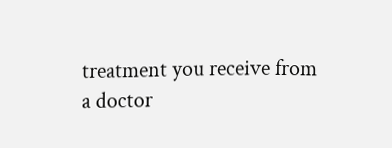treatment you receive from a doctor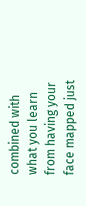combined with what you learn from having your face mapped just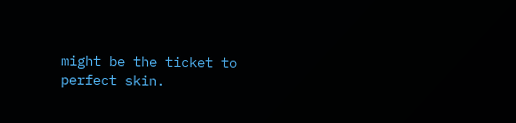might be the ticket to perfect skin.